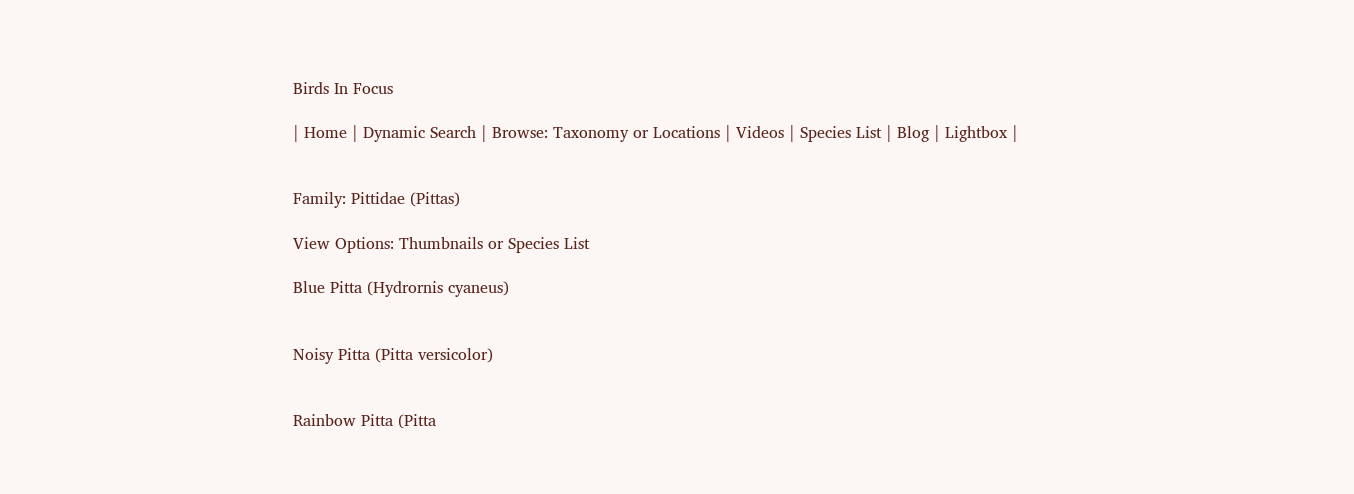Birds In Focus

| Home | Dynamic Search | Browse: Taxonomy or Locations | Videos | Species List | Blog | Lightbox |


Family: Pittidae (Pittas)

View Options: Thumbnails or Species List

Blue Pitta (Hydrornis cyaneus)


Noisy Pitta (Pitta versicolor)


Rainbow Pitta (Pitta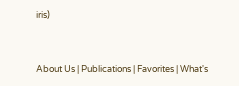iris)


About Us | Publications | Favorites | What's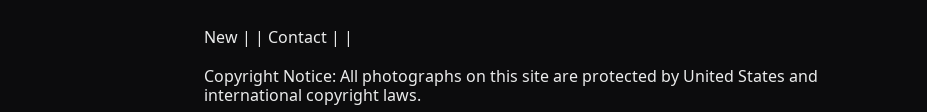New | | Contact | |

Copyright Notice: All photographs on this site are protected by United States and international copyright laws.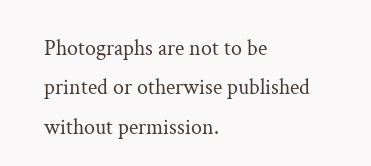Photographs are not to be printed or otherwise published without permission.